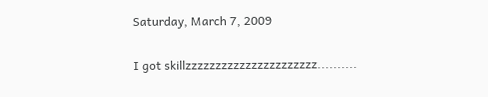Saturday, March 7, 2009

I got skillzzzzzzzzzzzzzzzzzzzzzz..........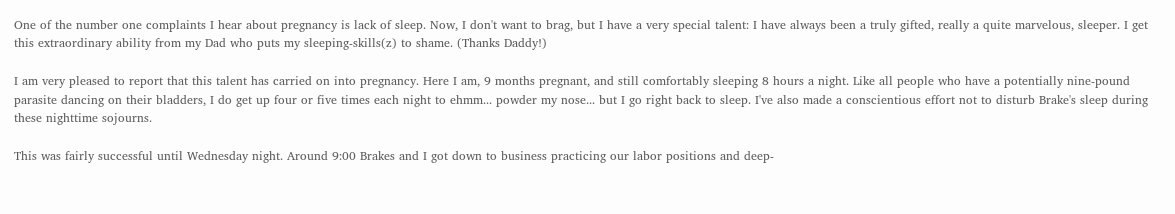One of the number one complaints I hear about pregnancy is lack of sleep. Now, I don't want to brag, but I have a very special talent: I have always been a truly gifted, really a quite marvelous, sleeper. I get this extraordinary ability from my Dad who puts my sleeping-skills(z) to shame. (Thanks Daddy!)

I am very pleased to report that this talent has carried on into pregnancy. Here I am, 9 months pregnant, and still comfortably sleeping 8 hours a night. Like all people who have a potentially nine-pound parasite dancing on their bladders, I do get up four or five times each night to ehmm... powder my nose... but I go right back to sleep. I've also made a conscientious effort not to disturb Brake's sleep during these nighttime sojourns.

This was fairly successful until Wednesday night. Around 9:00 Brakes and I got down to business practicing our labor positions and deep-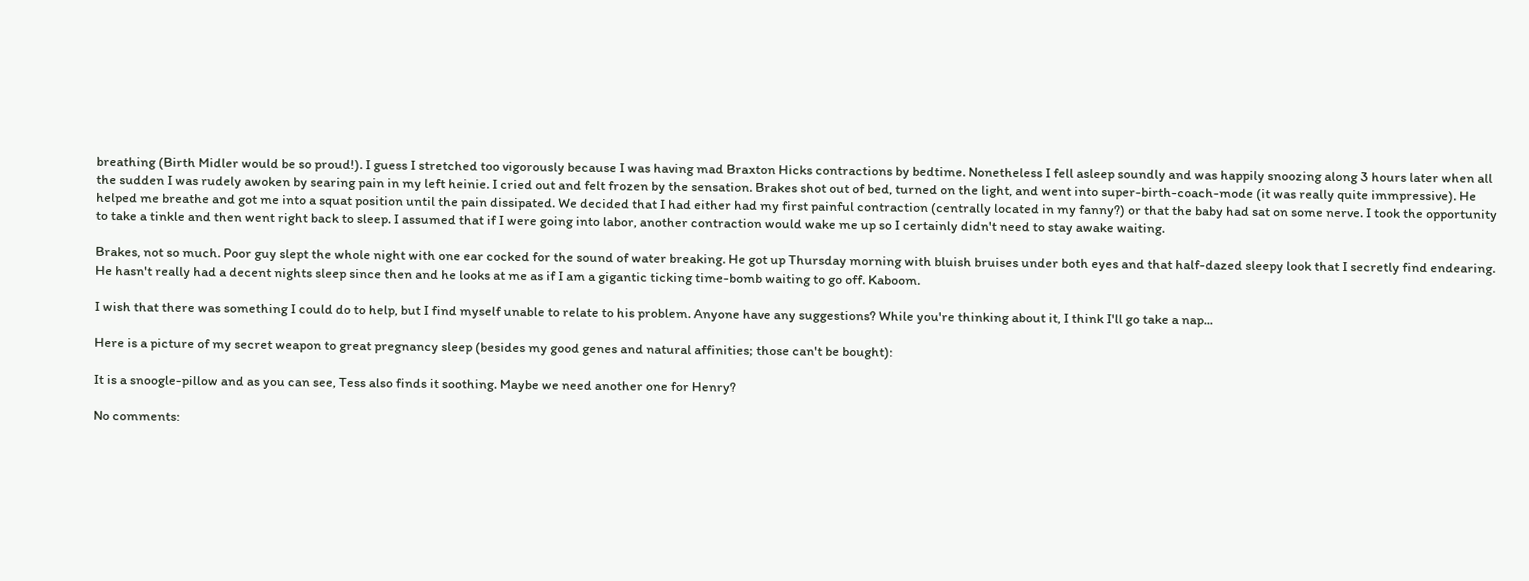breathing (Birth Midler would be so proud!). I guess I stretched too vigorously because I was having mad Braxton Hicks contractions by bedtime. Nonetheless I fell asleep soundly and was happily snoozing along 3 hours later when all the sudden I was rudely awoken by searing pain in my left heinie. I cried out and felt frozen by the sensation. Brakes shot out of bed, turned on the light, and went into super-birth-coach-mode (it was really quite immpressive). He helped me breathe and got me into a squat position until the pain dissipated. We decided that I had either had my first painful contraction (centrally located in my fanny?) or that the baby had sat on some nerve. I took the opportunity to take a tinkle and then went right back to sleep. I assumed that if I were going into labor, another contraction would wake me up so I certainly didn't need to stay awake waiting.

Brakes, not so much. Poor guy slept the whole night with one ear cocked for the sound of water breaking. He got up Thursday morning with bluish bruises under both eyes and that half-dazed sleepy look that I secretly find endearing. He hasn't really had a decent nights sleep since then and he looks at me as if I am a gigantic ticking time-bomb waiting to go off. Kaboom.

I wish that there was something I could do to help, but I find myself unable to relate to his problem. Anyone have any suggestions? While you're thinking about it, I think I'll go take a nap...

Here is a picture of my secret weapon to great pregnancy sleep (besides my good genes and natural affinities; those can't be bought):

It is a snoogle-pillow and as you can see, Tess also finds it soothing. Maybe we need another one for Henry?

No comments: